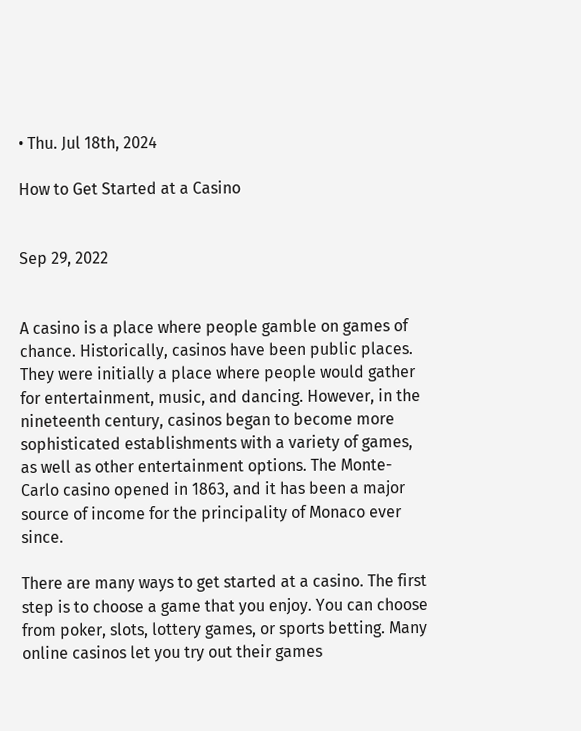• Thu. Jul 18th, 2024

How to Get Started at a Casino


Sep 29, 2022


A casino is a place where people gamble on games of chance. Historically, casinos have been public places. They were initially a place where people would gather for entertainment, music, and dancing. However, in the nineteenth century, casinos began to become more sophisticated establishments with a variety of games, as well as other entertainment options. The Monte-Carlo casino opened in 1863, and it has been a major source of income for the principality of Monaco ever since.

There are many ways to get started at a casino. The first step is to choose a game that you enjoy. You can choose from poker, slots, lottery games, or sports betting. Many online casinos let you try out their games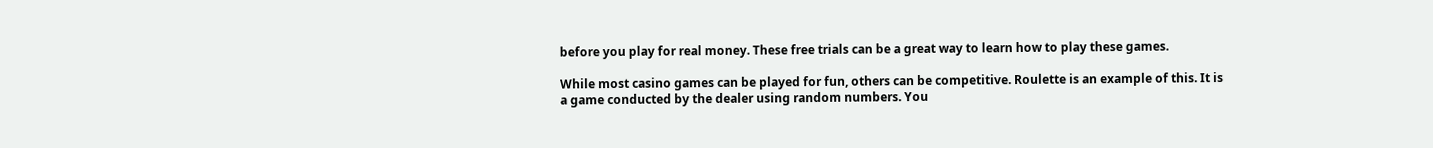before you play for real money. These free trials can be a great way to learn how to play these games.

While most casino games can be played for fun, others can be competitive. Roulette is an example of this. It is a game conducted by the dealer using random numbers. You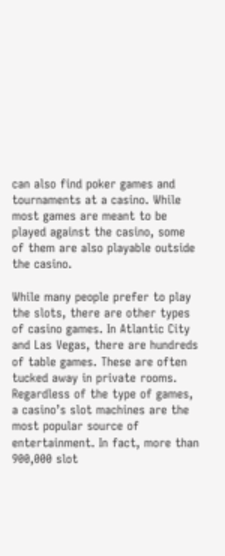can also find poker games and tournaments at a casino. While most games are meant to be played against the casino, some of them are also playable outside the casino.

While many people prefer to play the slots, there are other types of casino games. In Atlantic City and Las Vegas, there are hundreds of table games. These are often tucked away in private rooms. Regardless of the type of games, a casino’s slot machines are the most popular source of entertainment. In fact, more than 900,000 slot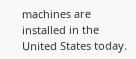machines are installed in the United States today.